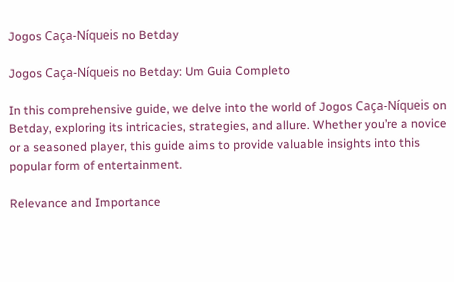Jogos Caça-Níqueis no Betday

Jogos Caça-Níqueis no Betday: Um Guia Completo

In this comprehensive guide, we delve into the world of Jogos Caça-Níqueis on Betday, exploring its intricacies, strategies, and allure. Whether you’re a novice or a seasoned player, this guide aims to provide valuable insights into this popular form of entertainment.

Relevance and Importance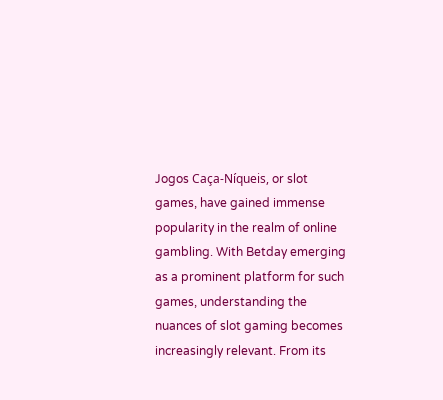Jogos Caça-Níqueis, or slot games, have gained immense popularity in the realm of online gambling. With Betday emerging as a prominent platform for such games, understanding the nuances of slot gaming becomes increasingly relevant. From its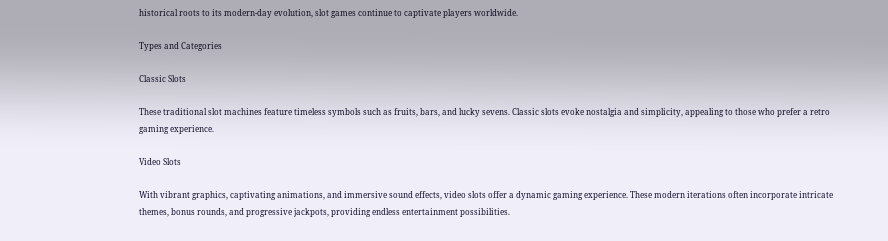historical roots to its modern-day evolution, slot games continue to captivate players worldwide.

Types and Categories

Classic Slots

These traditional slot machines feature timeless symbols such as fruits, bars, and lucky sevens. Classic slots evoke nostalgia and simplicity, appealing to those who prefer a retro gaming experience.

Video Slots

With vibrant graphics, captivating animations, and immersive sound effects, video slots offer a dynamic gaming experience. These modern iterations often incorporate intricate themes, bonus rounds, and progressive jackpots, providing endless entertainment possibilities.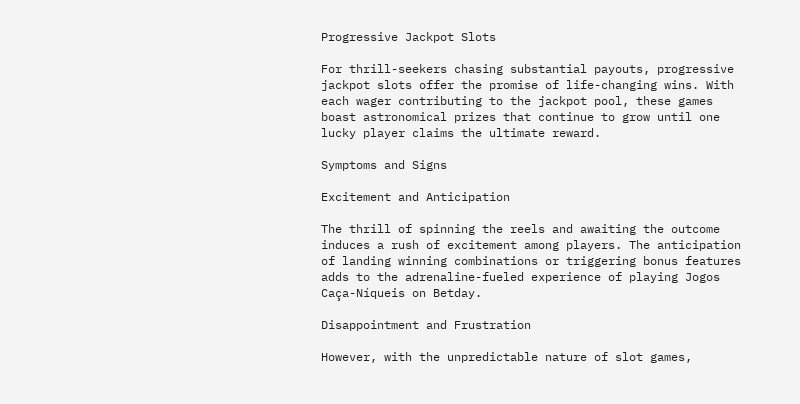Progressive Jackpot Slots

For thrill-seekers chasing substantial payouts, progressive jackpot slots offer the promise of life-changing wins. With each wager contributing to the jackpot pool, these games boast astronomical prizes that continue to grow until one lucky player claims the ultimate reward.

Symptoms and Signs

Excitement and Anticipation

The thrill of spinning the reels and awaiting the outcome induces a rush of excitement among players. The anticipation of landing winning combinations or triggering bonus features adds to the adrenaline-fueled experience of playing Jogos Caça-Níqueis on Betday.

Disappointment and Frustration

However, with the unpredictable nature of slot games,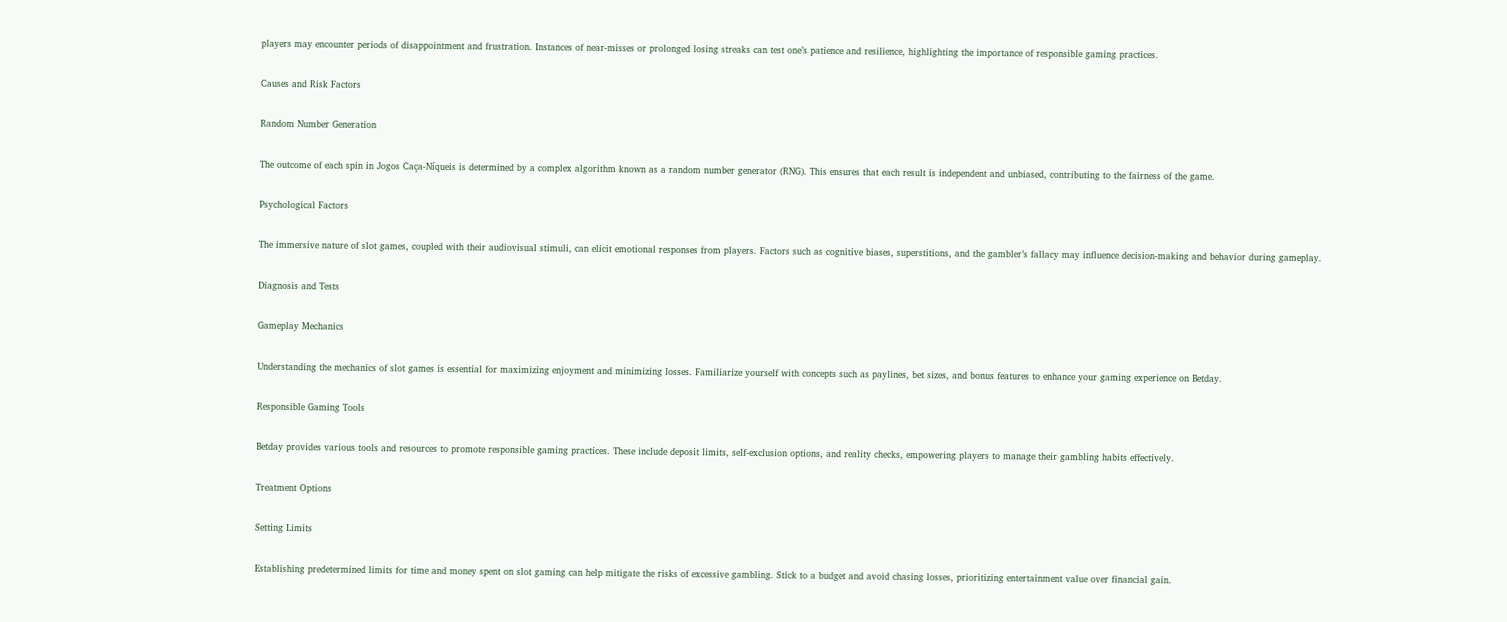players may encounter periods of disappointment and frustration. Instances of near-misses or prolonged losing streaks can test one’s patience and resilience, highlighting the importance of responsible gaming practices.

Causes and Risk Factors

Random Number Generation

The outcome of each spin in Jogos Caça-Níqueis is determined by a complex algorithm known as a random number generator (RNG). This ensures that each result is independent and unbiased, contributing to the fairness of the game.

Psychological Factors

The immersive nature of slot games, coupled with their audiovisual stimuli, can elicit emotional responses from players. Factors such as cognitive biases, superstitions, and the gambler’s fallacy may influence decision-making and behavior during gameplay.

Diagnosis and Tests

Gameplay Mechanics

Understanding the mechanics of slot games is essential for maximizing enjoyment and minimizing losses. Familiarize yourself with concepts such as paylines, bet sizes, and bonus features to enhance your gaming experience on Betday.

Responsible Gaming Tools

Betday provides various tools and resources to promote responsible gaming practices. These include deposit limits, self-exclusion options, and reality checks, empowering players to manage their gambling habits effectively.

Treatment Options

Setting Limits

Establishing predetermined limits for time and money spent on slot gaming can help mitigate the risks of excessive gambling. Stick to a budget and avoid chasing losses, prioritizing entertainment value over financial gain.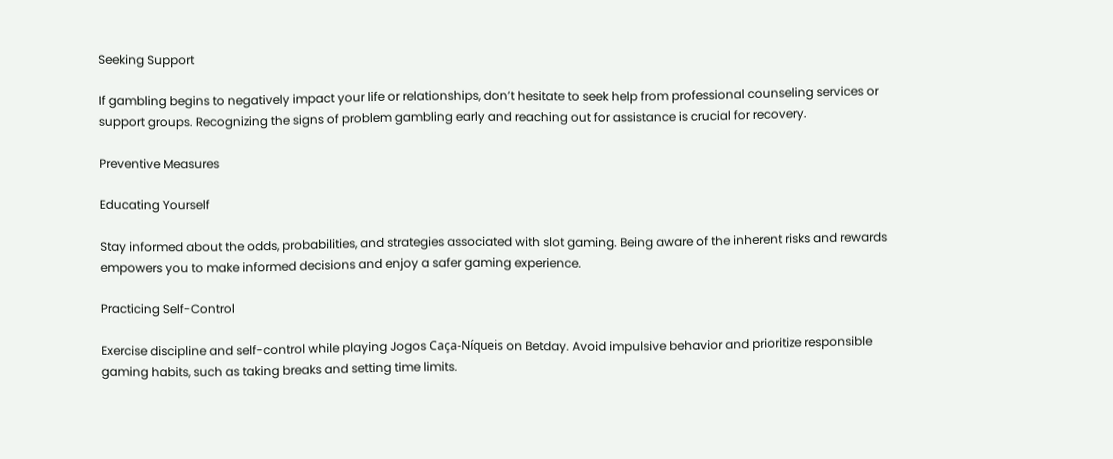Seeking Support

If gambling begins to negatively impact your life or relationships, don’t hesitate to seek help from professional counseling services or support groups. Recognizing the signs of problem gambling early and reaching out for assistance is crucial for recovery.

Preventive Measures

Educating Yourself

Stay informed about the odds, probabilities, and strategies associated with slot gaming. Being aware of the inherent risks and rewards empowers you to make informed decisions and enjoy a safer gaming experience.

Practicing Self-Control

Exercise discipline and self-control while playing Jogos Caça-Níqueis on Betday. Avoid impulsive behavior and prioritize responsible gaming habits, such as taking breaks and setting time limits.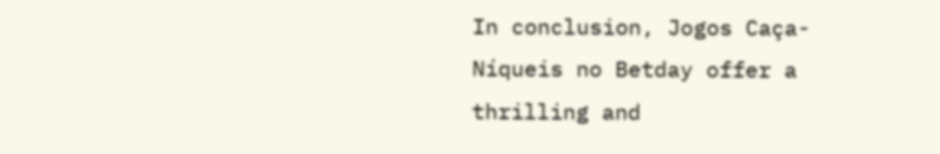In conclusion, Jogos Caça-Níqueis no Betday offer a thrilling and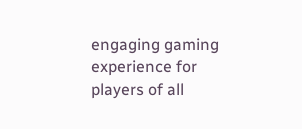engaging gaming experience for players of all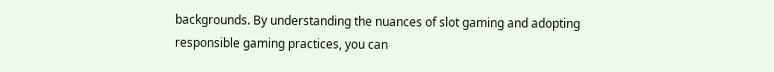backgrounds. By understanding the nuances of slot gaming and adopting responsible gaming practices, you can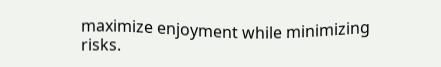maximize enjoyment while minimizing risks.